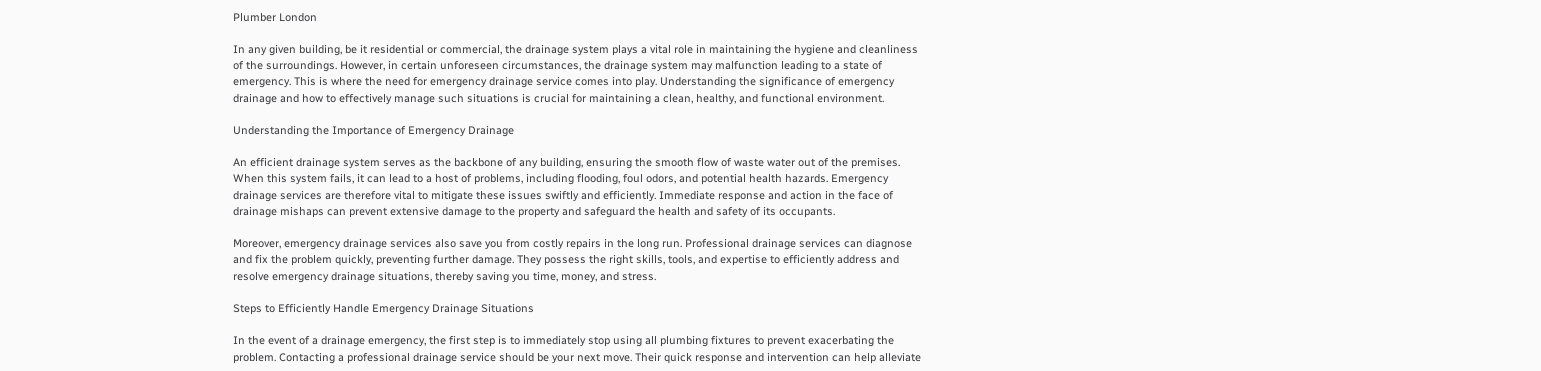Plumber London

In any given building, be it residential or commercial, the drainage system plays a vital role in maintaining the hygiene and cleanliness of the surroundings. However, in certain unforeseen circumstances, the drainage system may malfunction leading to a state of emergency. This is where the need for emergency drainage service comes into play. Understanding the significance of emergency drainage and how to effectively manage such situations is crucial for maintaining a clean, healthy, and functional environment.

Understanding the Importance of Emergency Drainage

An efficient drainage system serves as the backbone of any building, ensuring the smooth flow of waste water out of the premises. When this system fails, it can lead to a host of problems, including flooding, foul odors, and potential health hazards. Emergency drainage services are therefore vital to mitigate these issues swiftly and efficiently. Immediate response and action in the face of drainage mishaps can prevent extensive damage to the property and safeguard the health and safety of its occupants.

Moreover, emergency drainage services also save you from costly repairs in the long run. Professional drainage services can diagnose and fix the problem quickly, preventing further damage. They possess the right skills, tools, and expertise to efficiently address and resolve emergency drainage situations, thereby saving you time, money, and stress.

Steps to Efficiently Handle Emergency Drainage Situations

In the event of a drainage emergency, the first step is to immediately stop using all plumbing fixtures to prevent exacerbating the problem. Contacting a professional drainage service should be your next move. Their quick response and intervention can help alleviate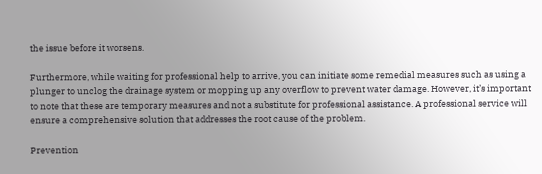the issue before it worsens.

Furthermore, while waiting for professional help to arrive, you can initiate some remedial measures such as using a plunger to unclog the drainage system or mopping up any overflow to prevent water damage. However, it’s important to note that these are temporary measures and not a substitute for professional assistance. A professional service will ensure a comprehensive solution that addresses the root cause of the problem.

Prevention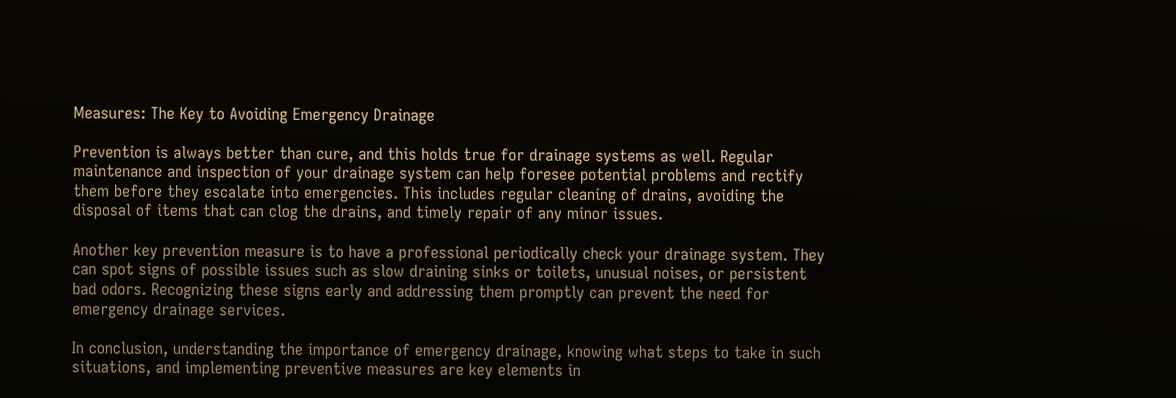Measures: The Key to Avoiding Emergency Drainage

Prevention is always better than cure, and this holds true for drainage systems as well. Regular maintenance and inspection of your drainage system can help foresee potential problems and rectify them before they escalate into emergencies. This includes regular cleaning of drains, avoiding the disposal of items that can clog the drains, and timely repair of any minor issues.

Another key prevention measure is to have a professional periodically check your drainage system. They can spot signs of possible issues such as slow draining sinks or toilets, unusual noises, or persistent bad odors. Recognizing these signs early and addressing them promptly can prevent the need for emergency drainage services.

In conclusion, understanding the importance of emergency drainage, knowing what steps to take in such situations, and implementing preventive measures are key elements in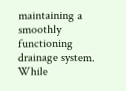maintaining a smoothly functioning drainage system. While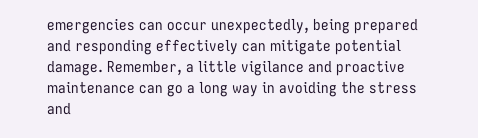emergencies can occur unexpectedly, being prepared and responding effectively can mitigate potential damage. Remember, a little vigilance and proactive maintenance can go a long way in avoiding the stress and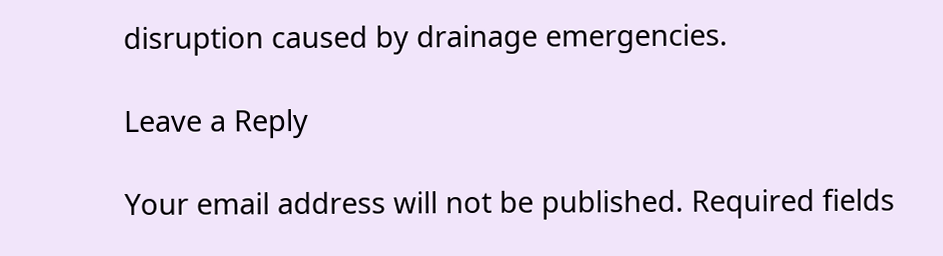disruption caused by drainage emergencies.

Leave a Reply

Your email address will not be published. Required fields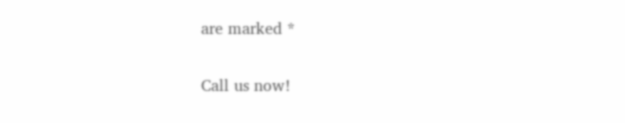are marked *

Call us now!